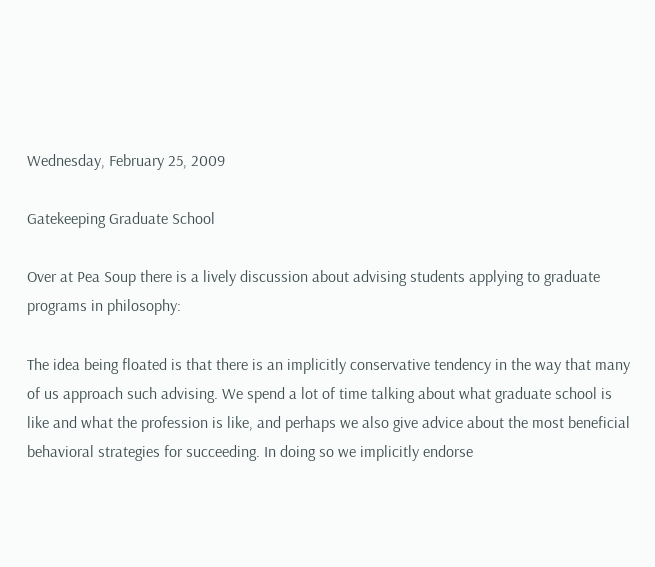Wednesday, February 25, 2009

Gatekeeping Graduate School

Over at Pea Soup there is a lively discussion about advising students applying to graduate programs in philosophy:

The idea being floated is that there is an implicitly conservative tendency in the way that many of us approach such advising. We spend a lot of time talking about what graduate school is like and what the profession is like, and perhaps we also give advice about the most beneficial behavioral strategies for succeeding. In doing so we implicitly endorse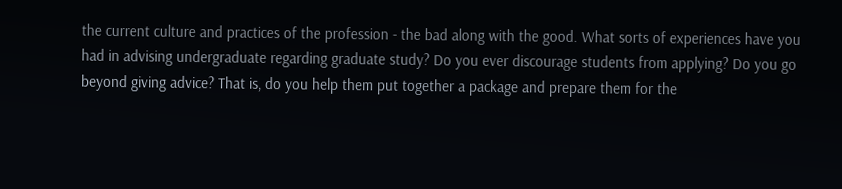the current culture and practices of the profession - the bad along with the good. What sorts of experiences have you had in advising undergraduate regarding graduate study? Do you ever discourage students from applying? Do you go beyond giving advice? That is, do you help them put together a package and prepare them for the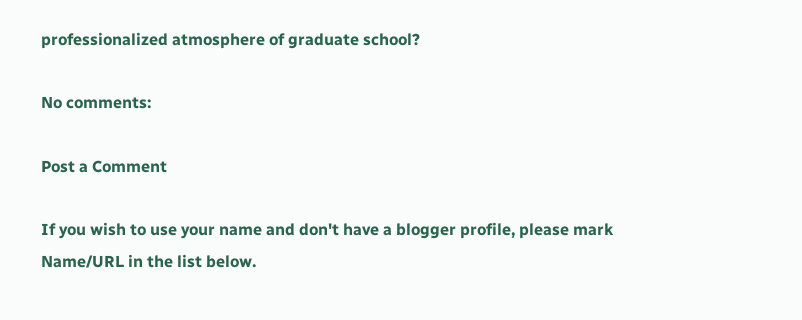professionalized atmosphere of graduate school?

No comments:

Post a Comment

If you wish to use your name and don't have a blogger profile, please mark Name/URL in the list below.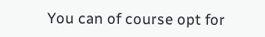You can of course opt for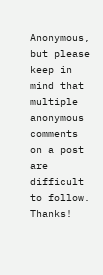Anonymous, but please keep in mind that multiple anonymous comments on a post are difficult to follow. Thanks!